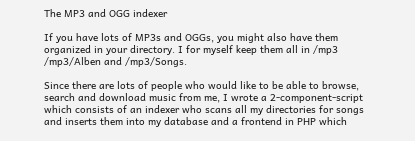The MP3 and OGG indexer

If you have lots of MP3s and OGGs, you might also have them organized in your directory. I for myself keep them all in /mp3 /mp3/Alben and /mp3/Songs.

Since there are lots of people who would like to be able to browse, search and download music from me, I wrote a 2-component-script which consists of an indexer who scans all my directories for songs and inserts them into my database and a frontend in PHP which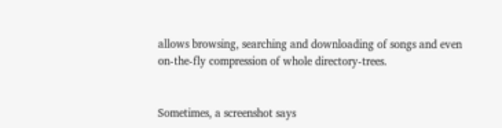allows browsing, searching and downloading of songs and even on-the-fly compression of whole directory-trees.


Sometimes, a screenshot says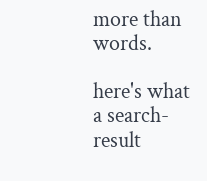more than words.

here's what a search-result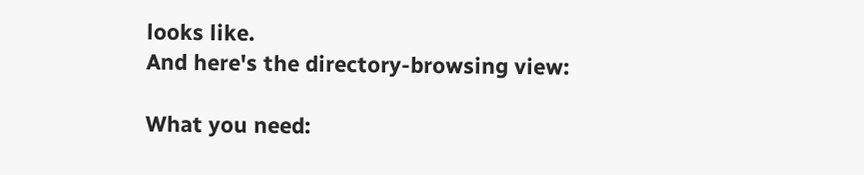looks like.
And here's the directory-browsing view:

What you need: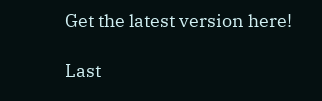Get the latest version here!

Last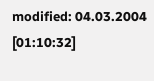modified: 04.03.2004 [01:10:32]